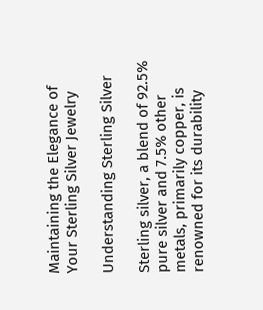Maintaining the Elegance of Your Sterling Silver Jewelry

Understanding Sterling Silver

Sterling silver, a blend of 92.5% pure silver and 7.5% other metals, primarily copper, is renowned for its durability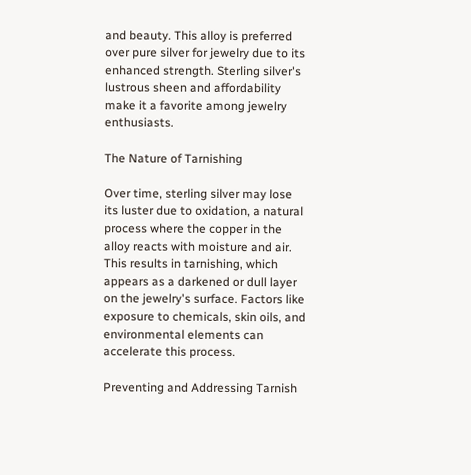and beauty. This alloy is preferred over pure silver for jewelry due to its enhanced strength. Sterling silver's lustrous sheen and affordability make it a favorite among jewelry enthusiasts.

The Nature of Tarnishing

Over time, sterling silver may lose its luster due to oxidation, a natural process where the copper in the alloy reacts with moisture and air. This results in tarnishing, which appears as a darkened or dull layer on the jewelry's surface. Factors like exposure to chemicals, skin oils, and environmental elements can accelerate this process.

Preventing and Addressing Tarnish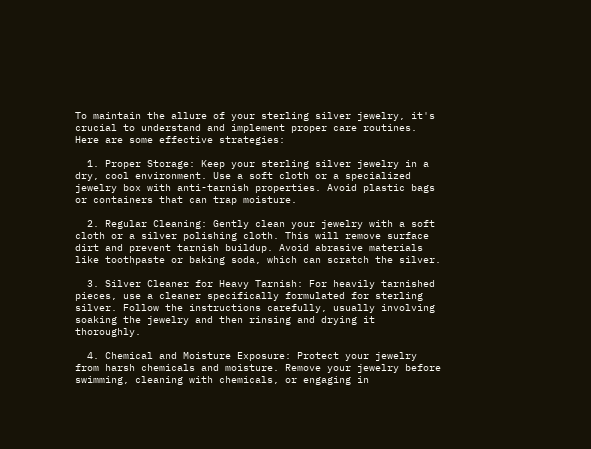To maintain the allure of your sterling silver jewelry, it's crucial to understand and implement proper care routines. Here are some effective strategies:

  1. Proper Storage: Keep your sterling silver jewelry in a dry, cool environment. Use a soft cloth or a specialized jewelry box with anti-tarnish properties. Avoid plastic bags or containers that can trap moisture.

  2. Regular Cleaning: Gently clean your jewelry with a soft cloth or a silver polishing cloth. This will remove surface dirt and prevent tarnish buildup. Avoid abrasive materials like toothpaste or baking soda, which can scratch the silver.

  3. Silver Cleaner for Heavy Tarnish: For heavily tarnished pieces, use a cleaner specifically formulated for sterling silver. Follow the instructions carefully, usually involving soaking the jewelry and then rinsing and drying it thoroughly.

  4. Chemical and Moisture Exposure: Protect your jewelry from harsh chemicals and moisture. Remove your jewelry before swimming, cleaning with chemicals, or engaging in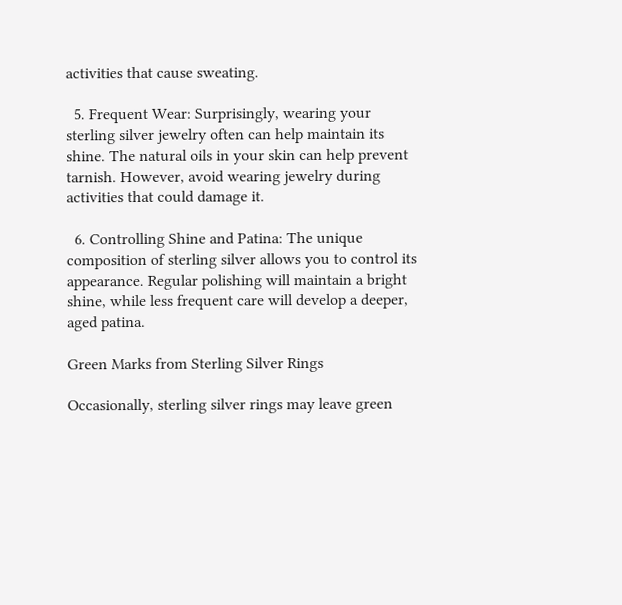activities that cause sweating.

  5. Frequent Wear: Surprisingly, wearing your sterling silver jewelry often can help maintain its shine. The natural oils in your skin can help prevent tarnish. However, avoid wearing jewelry during activities that could damage it.

  6. Controlling Shine and Patina: The unique composition of sterling silver allows you to control its appearance. Regular polishing will maintain a bright shine, while less frequent care will develop a deeper, aged patina.

Green Marks from Sterling Silver Rings

Occasionally, sterling silver rings may leave green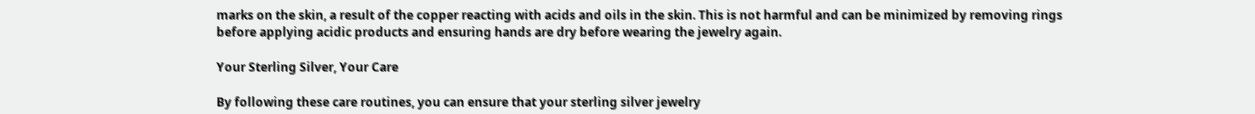marks on the skin, a result of the copper reacting with acids and oils in the skin. This is not harmful and can be minimized by removing rings before applying acidic products and ensuring hands are dry before wearing the jewelry again.

Your Sterling Silver, Your Care

By following these care routines, you can ensure that your sterling silver jewelry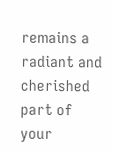remains a radiant and cherished part of your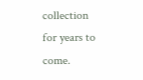collection for years to come.